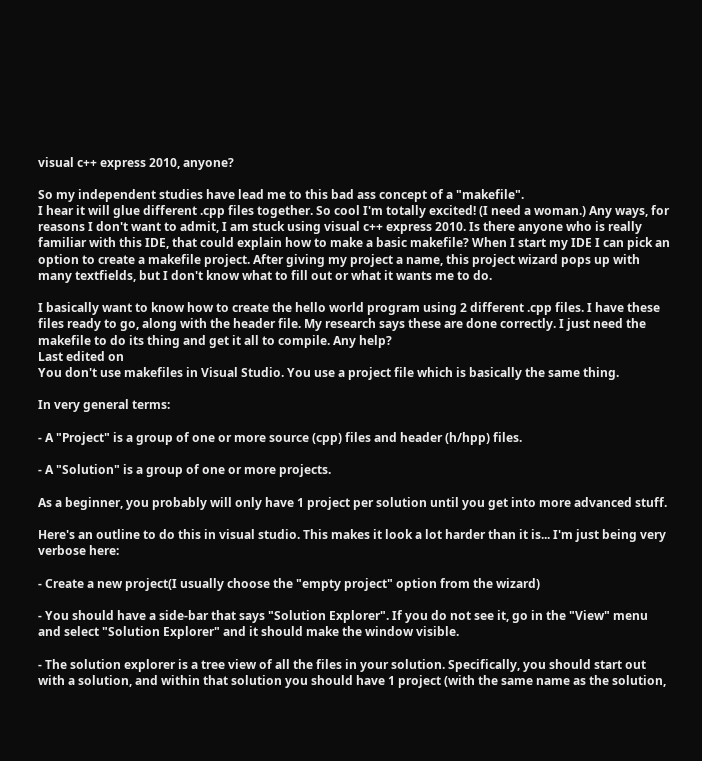visual c++ express 2010, anyone?

So my independent studies have lead me to this bad ass concept of a "makefile".
I hear it will glue different .cpp files together. So cool I'm totally excited! (I need a woman.) Any ways, for reasons I don't want to admit, I am stuck using visual c++ express 2010. Is there anyone who is really familiar with this IDE, that could explain how to make a basic makefile? When I start my IDE I can pick an option to create a makefile project. After giving my project a name, this project wizard pops up with many textfields, but I don't know what to fill out or what it wants me to do.

I basically want to know how to create the hello world program using 2 different .cpp files. I have these files ready to go, along with the header file. My research says these are done correctly. I just need the makefile to do its thing and get it all to compile. Any help?
Last edited on
You don't use makefiles in Visual Studio. You use a project file which is basically the same thing.

In very general terms:

- A "Project" is a group of one or more source (cpp) files and header (h/hpp) files.

- A "Solution" is a group of one or more projects.

As a beginner, you probably will only have 1 project per solution until you get into more advanced stuff.

Here's an outline to do this in visual studio. This makes it look a lot harder than it is... I'm just being very verbose here:

- Create a new project(I usually choose the "empty project" option from the wizard)

- You should have a side-bar that says "Solution Explorer". If you do not see it, go in the "View" menu and select "Solution Explorer" and it should make the window visible.

- The solution explorer is a tree view of all the files in your solution. Specifically, you should start out with a solution, and within that solution you should have 1 project (with the same name as the solution,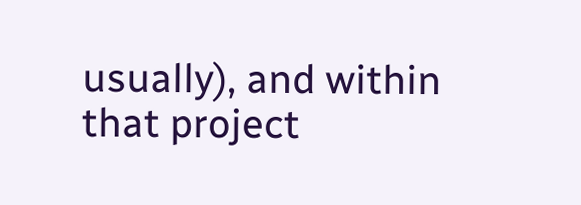usually), and within that project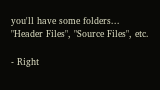you'll have some folders... "Header Files", "Source Files", etc.

- Right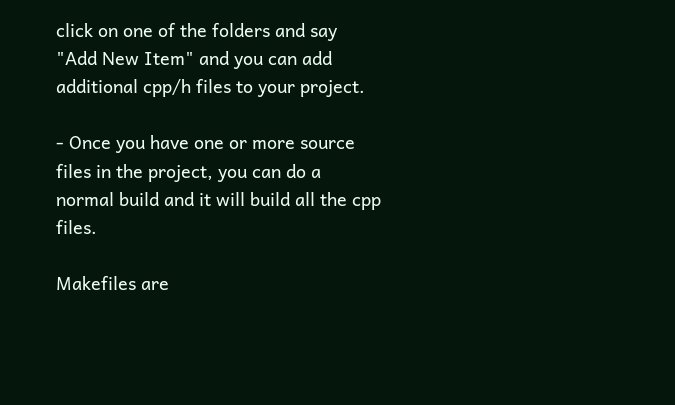click on one of the folders and say "Add New Item" and you can add additional cpp/h files to your project.

- Once you have one or more source files in the project, you can do a normal build and it will build all the cpp files.

Makefiles are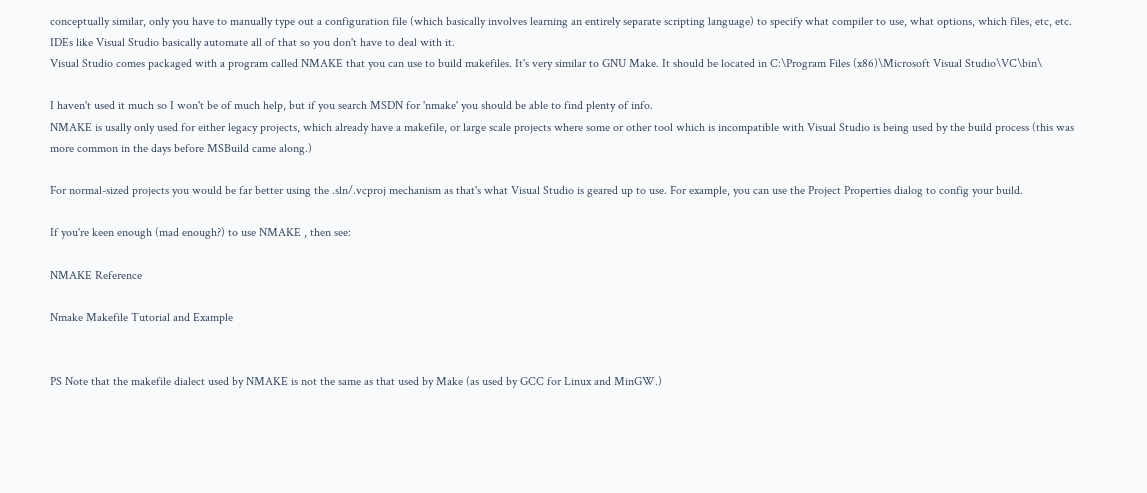conceptually similar, only you have to manually type out a configuration file (which basically involves learning an entirely separate scripting language) to specify what compiler to use, what options, which files, etc, etc. IDEs like Visual Studio basically automate all of that so you don't have to deal with it.
Visual Studio comes packaged with a program called NMAKE that you can use to build makefiles. It's very similar to GNU Make. It should be located in C:\Program Files (x86)\Microsoft Visual Studio\VC\bin\

I haven't used it much so I won't be of much help, but if you search MSDN for 'nmake' you should be able to find plenty of info.
NMAKE is usally only used for either legacy projects, which already have a makefile, or large scale projects where some or other tool which is incompatible with Visual Studio is being used by the build process (this was more common in the days before MSBuild came along.)

For normal-sized projects you would be far better using the .sln/.vcproj mechanism as that's what Visual Studio is geared up to use. For example, you can use the Project Properties dialog to config your build.

If you're keen enough (mad enough?) to use NMAKE , then see:

NMAKE Reference

Nmake Makefile Tutorial and Example


PS Note that the makefile dialect used by NMAKE is not the same as that used by Make (as used by GCC for Linux and MinGW.)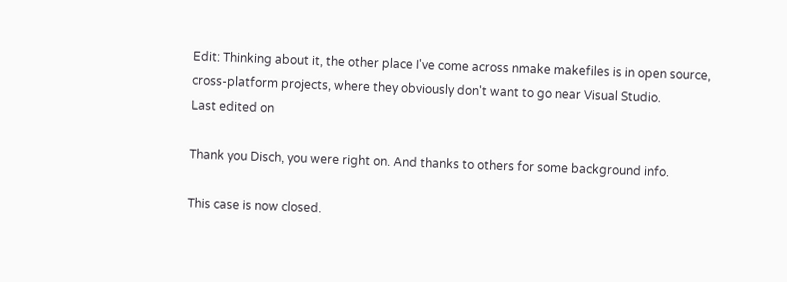Edit: Thinking about it, the other place I've come across nmake makefiles is in open source, cross-platform projects, where they obviously don't want to go near Visual Studio.
Last edited on

Thank you Disch, you were right on. And thanks to others for some background info.

This case is now closed.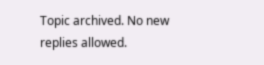Topic archived. No new replies allowed.